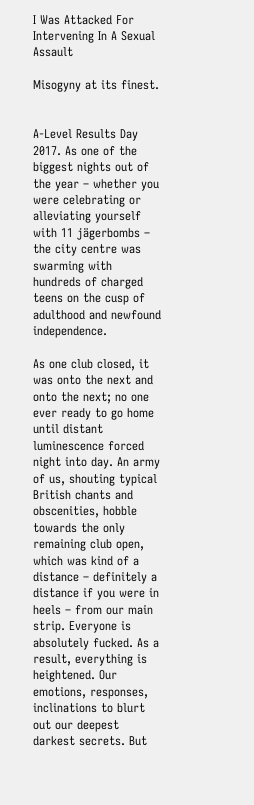I Was Attacked For Intervening In A Sexual Assault

Misogyny at its finest.


A-Level Results Day 2017. As one of the biggest nights out of the year – whether you were celebrating or alleviating yourself with 11 jägerbombs – the city centre was swarming with hundreds of charged teens on the cusp of adulthood and newfound independence.

As one club closed, it was onto the next and onto the next; no one ever ready to go home until distant luminescence forced night into day. An army of us, shouting typical British chants and obscenities, hobble towards the only remaining club open, which was kind of a distance – definitely a distance if you were in heels – from our main strip. Everyone is absolutely fucked. As a result, everything is heightened. Our emotions, responses, inclinations to blurt out our deepest darkest secrets. But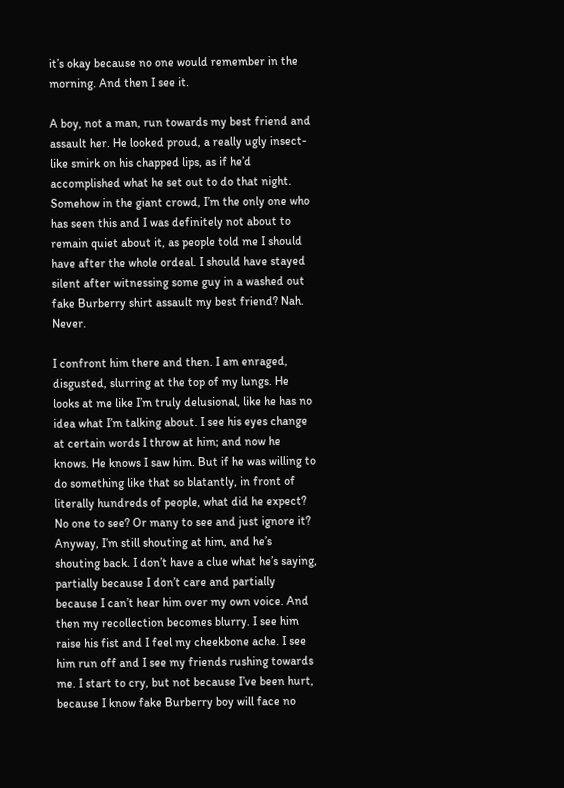it’s okay because no one would remember in the morning. And then I see it.

A boy, not a man, run towards my best friend and assault her. He looked proud, a really ugly insect-like smirk on his chapped lips, as if he’d accomplished what he set out to do that night. Somehow in the giant crowd, I’m the only one who has seen this and I was definitely not about to remain quiet about it, as people told me I should have after the whole ordeal. I should have stayed silent after witnessing some guy in a washed out fake Burberry shirt assault my best friend? Nah. Never.

I confront him there and then. I am enraged, disgusted, slurring at the top of my lungs. He looks at me like I’m truly delusional, like he has no idea what I’m talking about. I see his eyes change at certain words I throw at him; and now he knows. He knows I saw him. But if he was willing to do something like that so blatantly, in front of literally hundreds of people, what did he expect? No one to see? Or many to see and just ignore it? Anyway, I’m still shouting at him, and he’s shouting back. I don’t have a clue what he’s saying, partially because I don’t care and partially because I can’t hear him over my own voice. And then my recollection becomes blurry. I see him raise his fist and I feel my cheekbone ache. I see him run off and I see my friends rushing towards me. I start to cry, but not because I’ve been hurt, because I know fake Burberry boy will face no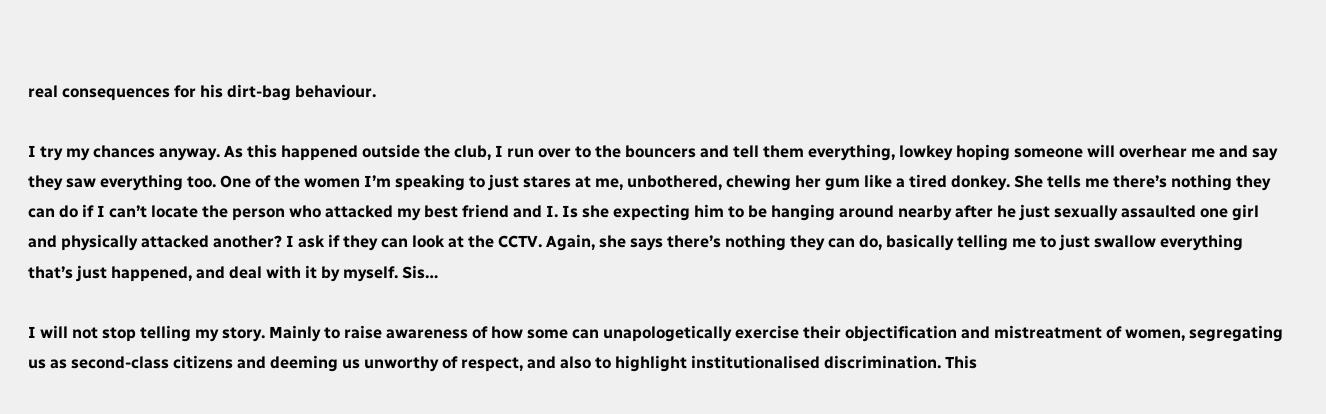real consequences for his dirt-bag behaviour.

I try my chances anyway. As this happened outside the club, I run over to the bouncers and tell them everything, lowkey hoping someone will overhear me and say they saw everything too. One of the women I’m speaking to just stares at me, unbothered, chewing her gum like a tired donkey. She tells me there’s nothing they can do if I can’t locate the person who attacked my best friend and I. Is she expecting him to be hanging around nearby after he just sexually assaulted one girl and physically attacked another? I ask if they can look at the CCTV. Again, she says there’s nothing they can do, basically telling me to just swallow everything that’s just happened, and deal with it by myself. Sis…

I will not stop telling my story. Mainly to raise awareness of how some can unapologetically exercise their objectification and mistreatment of women, segregating us as second-class citizens and deeming us unworthy of respect, and also to highlight institutionalised discrimination. This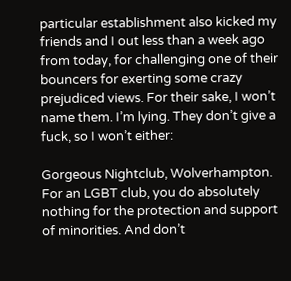particular establishment also kicked my friends and I out less than a week ago from today, for challenging one of their bouncers for exerting some crazy prejudiced views. For their sake, I won’t name them. I’m lying. They don’t give a fuck, so I won’t either:

Gorgeous Nightclub, Wolverhampton. For an LGBT club, you do absolutely nothing for the protection and support of minorities. And don’t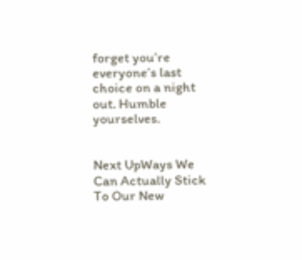forget you’re everyone’s last choice on a night out. Humble yourselves.


Next UpWays We Can Actually Stick To Our New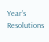Year’s Resolutions